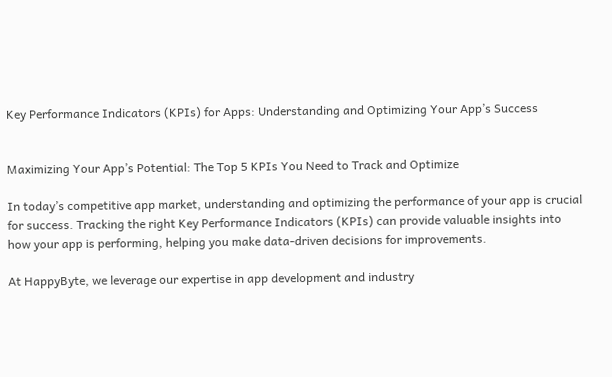Key Performance Indicators (KPIs) for Apps: Understanding and Optimizing Your App’s Success


Maximizing Your App’s Potential: The Top 5 KPIs You Need to Track and Optimize

In today’s competitive app market, understanding and optimizing the performance of your app is crucial for success. Tracking the right Key Performance Indicators (KPIs) can provide valuable insights into how your app is performing, helping you make data-driven decisions for improvements.

At HappyByte, we leverage our expertise in app development and industry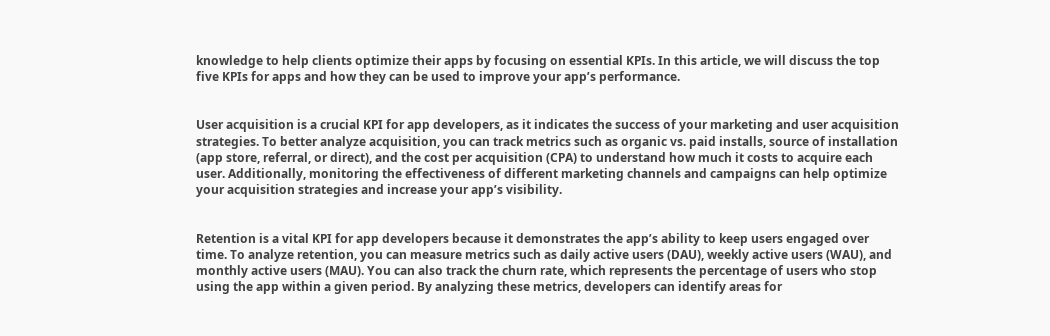knowledge to help clients optimize their apps by focusing on essential KPIs. In this article, we will discuss the top five KPIs for apps and how they can be used to improve your app’s performance.


User acquisition is a crucial KPI for app developers, as it indicates the success of your marketing and user acquisition strategies. To better analyze acquisition, you can track metrics such as organic vs. paid installs, source of installation (app store, referral, or direct), and the cost per acquisition (CPA) to understand how much it costs to acquire each user. Additionally, monitoring the effectiveness of different marketing channels and campaigns can help optimize your acquisition strategies and increase your app’s visibility.


Retention is a vital KPI for app developers because it demonstrates the app’s ability to keep users engaged over time. To analyze retention, you can measure metrics such as daily active users (DAU), weekly active users (WAU), and monthly active users (MAU). You can also track the churn rate, which represents the percentage of users who stop using the app within a given period. By analyzing these metrics, developers can identify areas for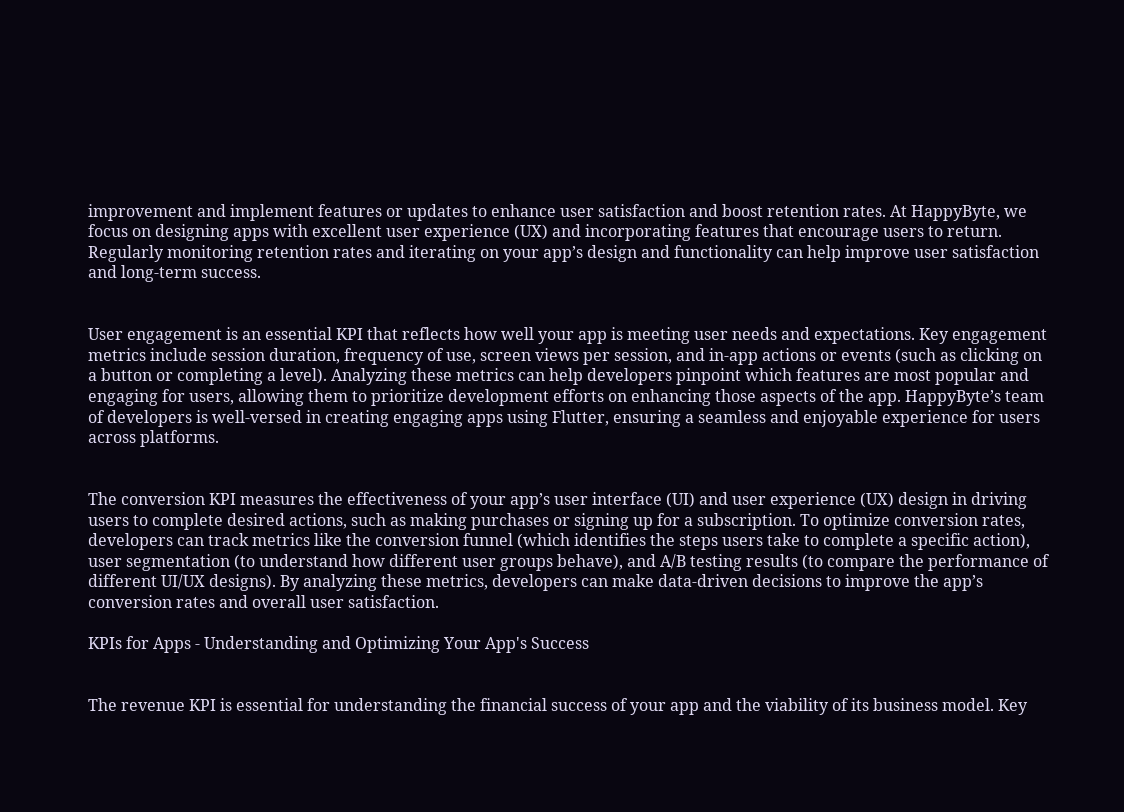improvement and implement features or updates to enhance user satisfaction and boost retention rates. At HappyByte, we focus on designing apps with excellent user experience (UX) and incorporating features that encourage users to return. Regularly monitoring retention rates and iterating on your app’s design and functionality can help improve user satisfaction and long-term success.


User engagement is an essential KPI that reflects how well your app is meeting user needs and expectations. Key engagement metrics include session duration, frequency of use, screen views per session, and in-app actions or events (such as clicking on a button or completing a level). Analyzing these metrics can help developers pinpoint which features are most popular and engaging for users, allowing them to prioritize development efforts on enhancing those aspects of the app. HappyByte’s team of developers is well-versed in creating engaging apps using Flutter, ensuring a seamless and enjoyable experience for users across platforms.


The conversion KPI measures the effectiveness of your app’s user interface (UI) and user experience (UX) design in driving users to complete desired actions, such as making purchases or signing up for a subscription. To optimize conversion rates, developers can track metrics like the conversion funnel (which identifies the steps users take to complete a specific action), user segmentation (to understand how different user groups behave), and A/B testing results (to compare the performance of different UI/UX designs). By analyzing these metrics, developers can make data-driven decisions to improve the app’s conversion rates and overall user satisfaction.

KPIs for Apps - Understanding and Optimizing Your App's Success


The revenue KPI is essential for understanding the financial success of your app and the viability of its business model. Key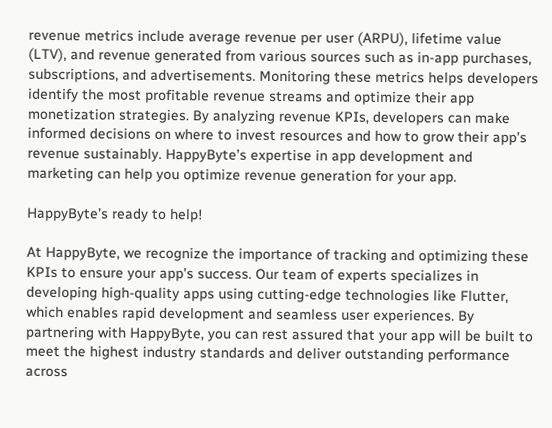revenue metrics include average revenue per user (ARPU), lifetime value (LTV), and revenue generated from various sources such as in-app purchases, subscriptions, and advertisements. Monitoring these metrics helps developers identify the most profitable revenue streams and optimize their app monetization strategies. By analyzing revenue KPIs, developers can make informed decisions on where to invest resources and how to grow their app’s revenue sustainably. HappyByte’s expertise in app development and marketing can help you optimize revenue generation for your app.

HappyByte’s ready to help!

At HappyByte, we recognize the importance of tracking and optimizing these KPIs to ensure your app’s success. Our team of experts specializes in developing high-quality apps using cutting-edge technologies like Flutter, which enables rapid development and seamless user experiences. By partnering with HappyByte, you can rest assured that your app will be built to meet the highest industry standards and deliver outstanding performance across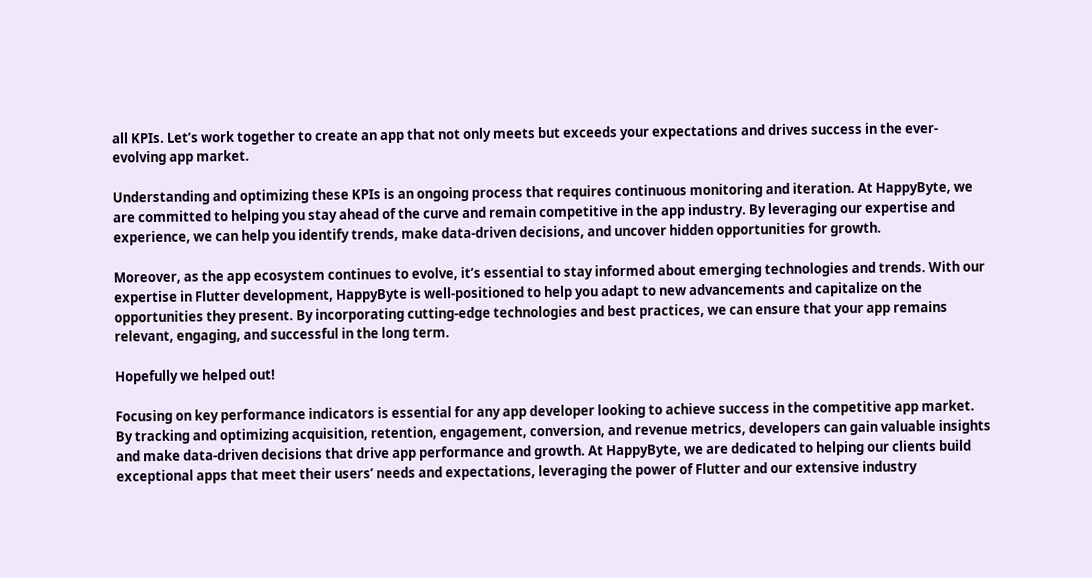all KPIs. Let’s work together to create an app that not only meets but exceeds your expectations and drives success in the ever-evolving app market.

Understanding and optimizing these KPIs is an ongoing process that requires continuous monitoring and iteration. At HappyByte, we are committed to helping you stay ahead of the curve and remain competitive in the app industry. By leveraging our expertise and experience, we can help you identify trends, make data-driven decisions, and uncover hidden opportunities for growth.

Moreover, as the app ecosystem continues to evolve, it’s essential to stay informed about emerging technologies and trends. With our expertise in Flutter development, HappyByte is well-positioned to help you adapt to new advancements and capitalize on the opportunities they present. By incorporating cutting-edge technologies and best practices, we can ensure that your app remains relevant, engaging, and successful in the long term.

Hopefully we helped out!

Focusing on key performance indicators is essential for any app developer looking to achieve success in the competitive app market. By tracking and optimizing acquisition, retention, engagement, conversion, and revenue metrics, developers can gain valuable insights and make data-driven decisions that drive app performance and growth. At HappyByte, we are dedicated to helping our clients build exceptional apps that meet their users’ needs and expectations, leveraging the power of Flutter and our extensive industry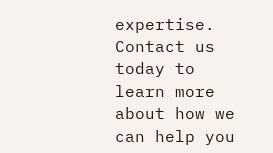expertise. Contact us today to learn more about how we can help you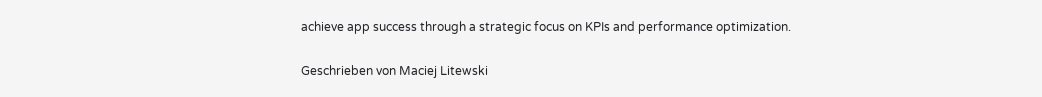achieve app success through a strategic focus on KPIs and performance optimization.

Geschrieben von Maciej Litewski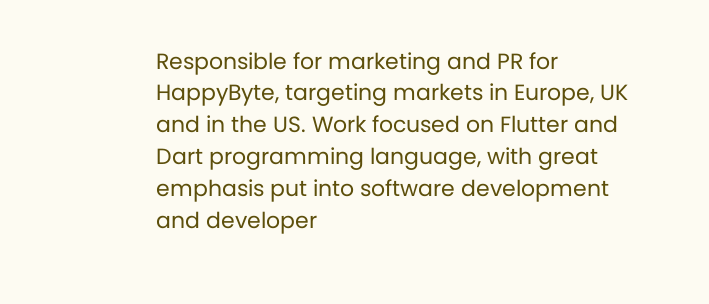Responsible for marketing and PR for HappyByte, targeting markets in Europe, UK and in the US. Work focused on Flutter and Dart programming language, with great emphasis put into software development and developer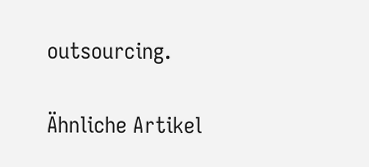outsourcing.

Ähnliche Artikel